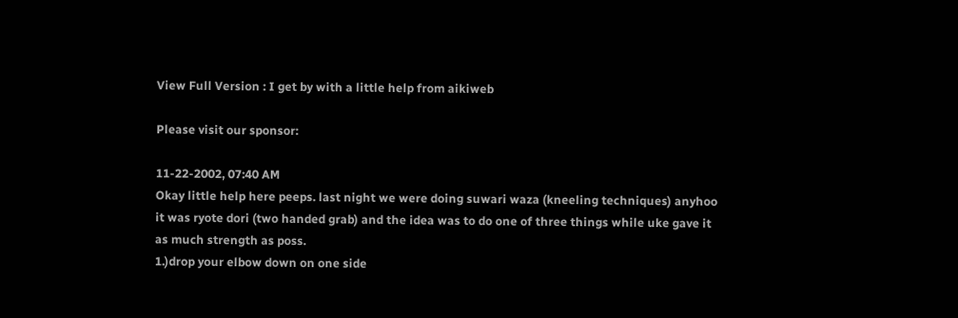View Full Version : I get by with a little help from aikiweb

Please visit our sponsor:

11-22-2002, 07:40 AM
Okay little help here peeps. last night we were doing suwari waza (kneeling techniques) anyhoo it was ryote dori (two handed grab) and the idea was to do one of three things while uke gave it as much strength as poss.
1.)drop your elbow down on one side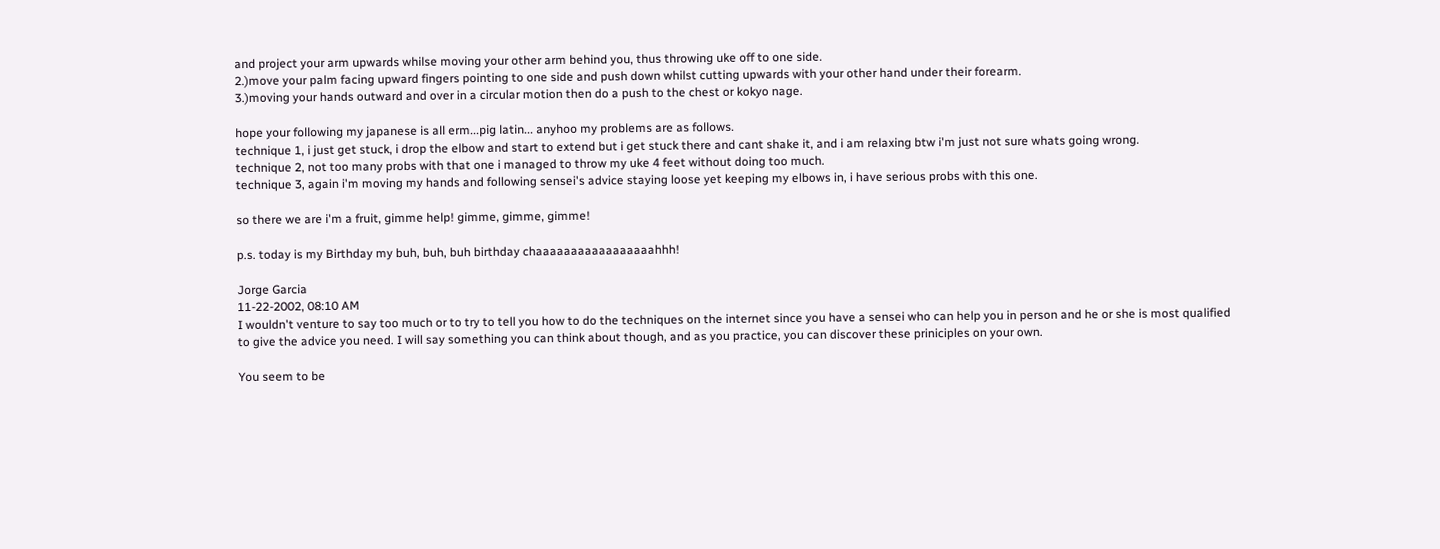and project your arm upwards whilse moving your other arm behind you, thus throwing uke off to one side.
2.)move your palm facing upward fingers pointing to one side and push down whilst cutting upwards with your other hand under their forearm.
3.)moving your hands outward and over in a circular motion then do a push to the chest or kokyo nage.

hope your following my japanese is all erm...pig latin... anyhoo my problems are as follows.
technique 1, i just get stuck, i drop the elbow and start to extend but i get stuck there and cant shake it, and i am relaxing btw i'm just not sure whats going wrong.
technique 2, not too many probs with that one i managed to throw my uke 4 feet without doing too much.
technique 3, again i'm moving my hands and following sensei's advice staying loose yet keeping my elbows in, i have serious probs with this one.

so there we are i'm a fruit, gimme help! gimme, gimme, gimme!

p.s. today is my Birthday my buh, buh, buh birthday chaaaaaaaaaaaaaaaaahhh!

Jorge Garcia
11-22-2002, 08:10 AM
I wouldn't venture to say too much or to try to tell you how to do the techniques on the internet since you have a sensei who can help you in person and he or she is most qualified to give the advice you need. I will say something you can think about though, and as you practice, you can discover these priniciples on your own.

You seem to be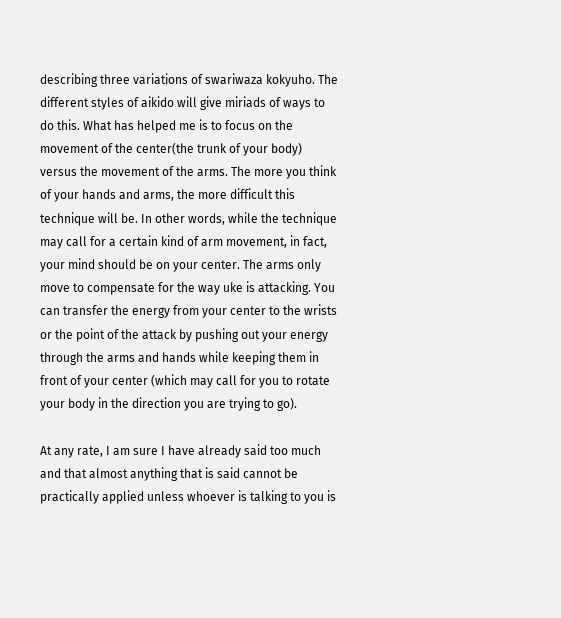describing three variations of swariwaza kokyuho. The different styles of aikido will give miriads of ways to do this. What has helped me is to focus on the movement of the center(the trunk of your body) versus the movement of the arms. The more you think of your hands and arms, the more difficult this technique will be. In other words, while the technique may call for a certain kind of arm movement, in fact, your mind should be on your center. The arms only move to compensate for the way uke is attacking. You can transfer the energy from your center to the wrists or the point of the attack by pushing out your energy through the arms and hands while keeping them in front of your center (which may call for you to rotate your body in the direction you are trying to go).

At any rate, I am sure I have already said too much and that almost anything that is said cannot be practically applied unless whoever is talking to you is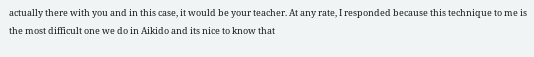actually there with you and in this case, it would be your teacher. At any rate, I responded because this technique to me is the most difficult one we do in Aikido and its nice to know that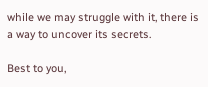while we may struggle with it, there is a way to uncover its secrets.

Best to you,